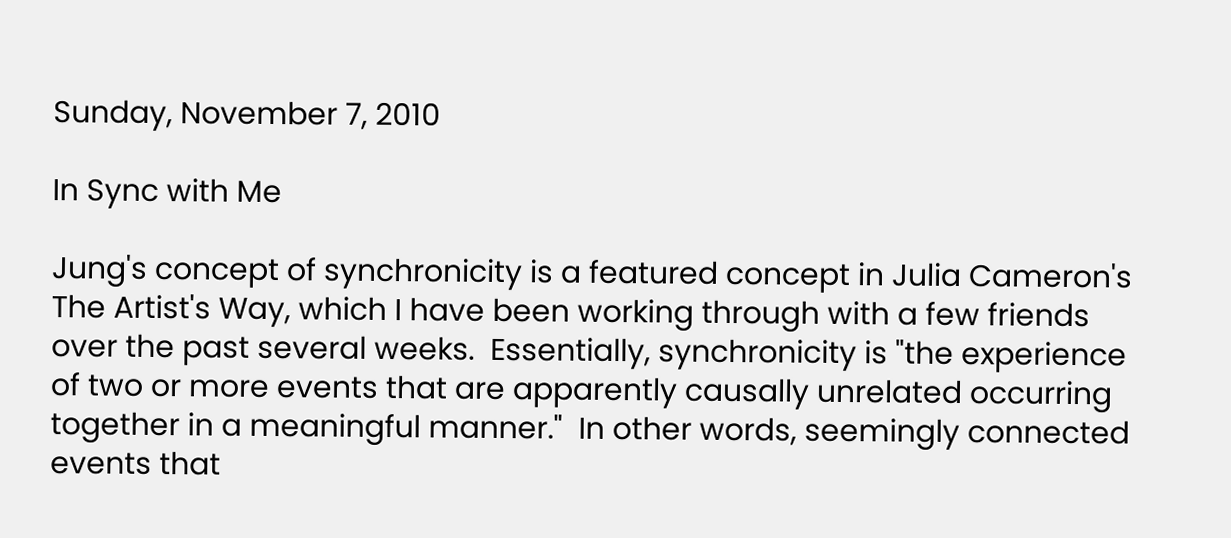Sunday, November 7, 2010

In Sync with Me

Jung's concept of synchronicity is a featured concept in Julia Cameron's The Artist's Way, which I have been working through with a few friends over the past several weeks.  Essentially, synchronicity is "the experience of two or more events that are apparently causally unrelated occurring together in a meaningful manner."  In other words, seemingly connected events that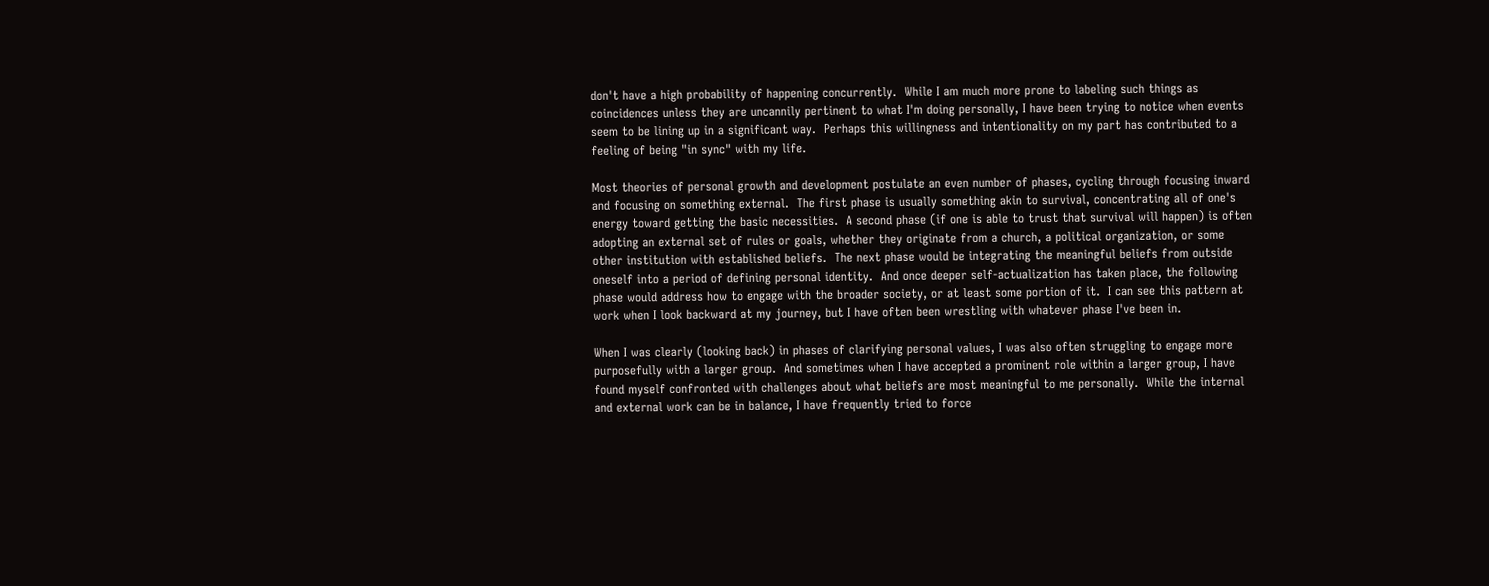don't have a high probability of happening concurrently.  While I am much more prone to labeling such things as coincidences unless they are uncannily pertinent to what I'm doing personally, I have been trying to notice when events seem to be lining up in a significant way.  Perhaps this willingness and intentionality on my part has contributed to a feeling of being "in sync" with my life.

Most theories of personal growth and development postulate an even number of phases, cycling through focusing inward and focusing on something external.  The first phase is usually something akin to survival, concentrating all of one's energy toward getting the basic necessities.  A second phase (if one is able to trust that survival will happen) is often adopting an external set of rules or goals, whether they originate from a church, a political organization, or some other institution with established beliefs.  The next phase would be integrating the meaningful beliefs from outside oneself into a period of defining personal identity.  And once deeper self-actualization has taken place, the following phase would address how to engage with the broader society, or at least some portion of it.  I can see this pattern at work when I look backward at my journey, but I have often been wrestling with whatever phase I've been in.

When I was clearly (looking back) in phases of clarifying personal values, I was also often struggling to engage more purposefully with a larger group.  And sometimes when I have accepted a prominent role within a larger group, I have found myself confronted with challenges about what beliefs are most meaningful to me personally.  While the internal and external work can be in balance, I have frequently tried to force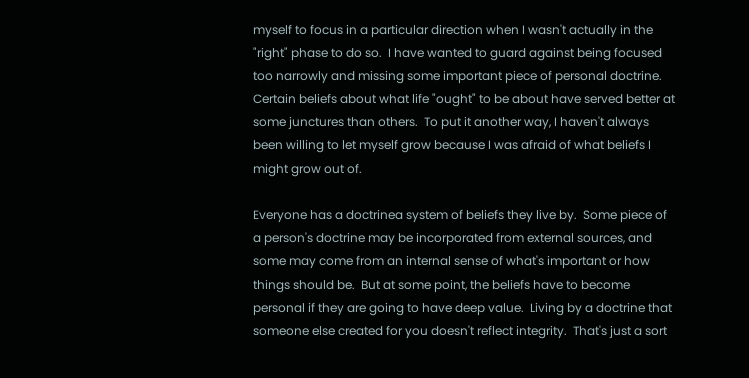myself to focus in a particular direction when I wasn't actually in the "right" phase to do so.  I have wanted to guard against being focused too narrowly and missing some important piece of personal doctrine.  Certain beliefs about what life "ought" to be about have served better at some junctures than others.  To put it another way, I haven't always been willing to let myself grow because I was afraid of what beliefs I might grow out of.

Everyone has a doctrinea system of beliefs they live by.  Some piece of a person's doctrine may be incorporated from external sources, and some may come from an internal sense of what's important or how things should be.  But at some point, the beliefs have to become personal if they are going to have deep value.  Living by a doctrine that someone else created for you doesn't reflect integrity.  That's just a sort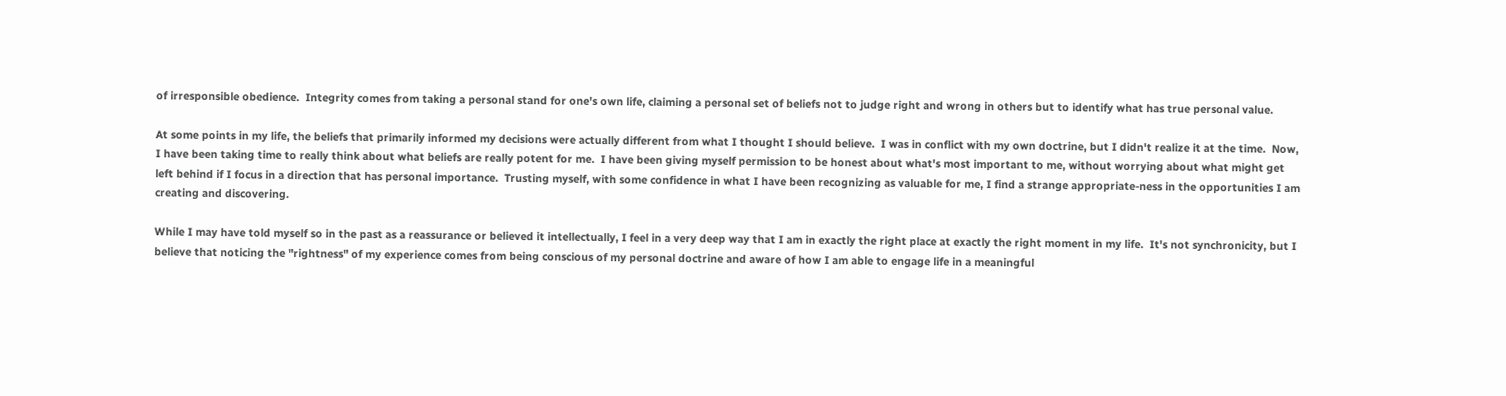of irresponsible obedience.  Integrity comes from taking a personal stand for one's own life, claiming a personal set of beliefs not to judge right and wrong in others but to identify what has true personal value.

At some points in my life, the beliefs that primarily informed my decisions were actually different from what I thought I should believe.  I was in conflict with my own doctrine, but I didn't realize it at the time.  Now, I have been taking time to really think about what beliefs are really potent for me.  I have been giving myself permission to be honest about what's most important to me, without worrying about what might get left behind if I focus in a direction that has personal importance.  Trusting myself, with some confidence in what I have been recognizing as valuable for me, I find a strange appropriate-ness in the opportunities I am creating and discovering.

While I may have told myself so in the past as a reassurance or believed it intellectually, I feel in a very deep way that I am in exactly the right place at exactly the right moment in my life.  It's not synchronicity, but I believe that noticing the "rightness" of my experience comes from being conscious of my personal doctrine and aware of how I am able to engage life in a meaningful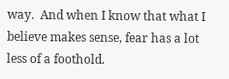way.  And when I know that what I believe makes sense, fear has a lot less of a foothold.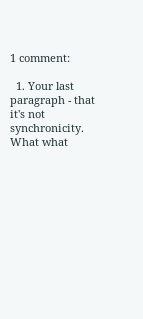1 comment:

  1. Your last paragraph - that it's not synchronicity. What what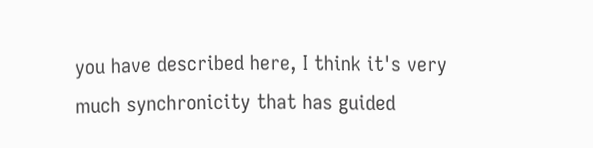you have described here, I think it's very much synchronicity that has guided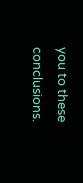you to these conclusions.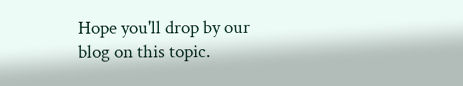Hope you'll drop by our blog on this topic.